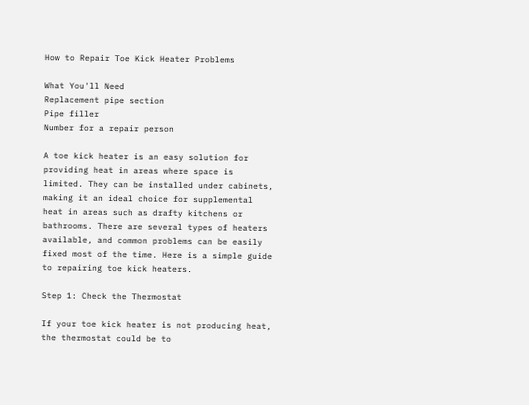How to Repair Toe Kick Heater Problems

What You'll Need
Replacement pipe section
Pipe filler
Number for a repair person

A toe kick heater is an easy solution for providing heat in areas where space is limited. They can be installed under cabinets, making it an ideal choice for supplemental heat in areas such as drafty kitchens or bathrooms. There are several types of heaters available, and common problems can be easily fixed most of the time. Here is a simple guide to repairing toe kick heaters.

Step 1: Check the Thermostat

If your toe kick heater is not producing heat, the thermostat could be to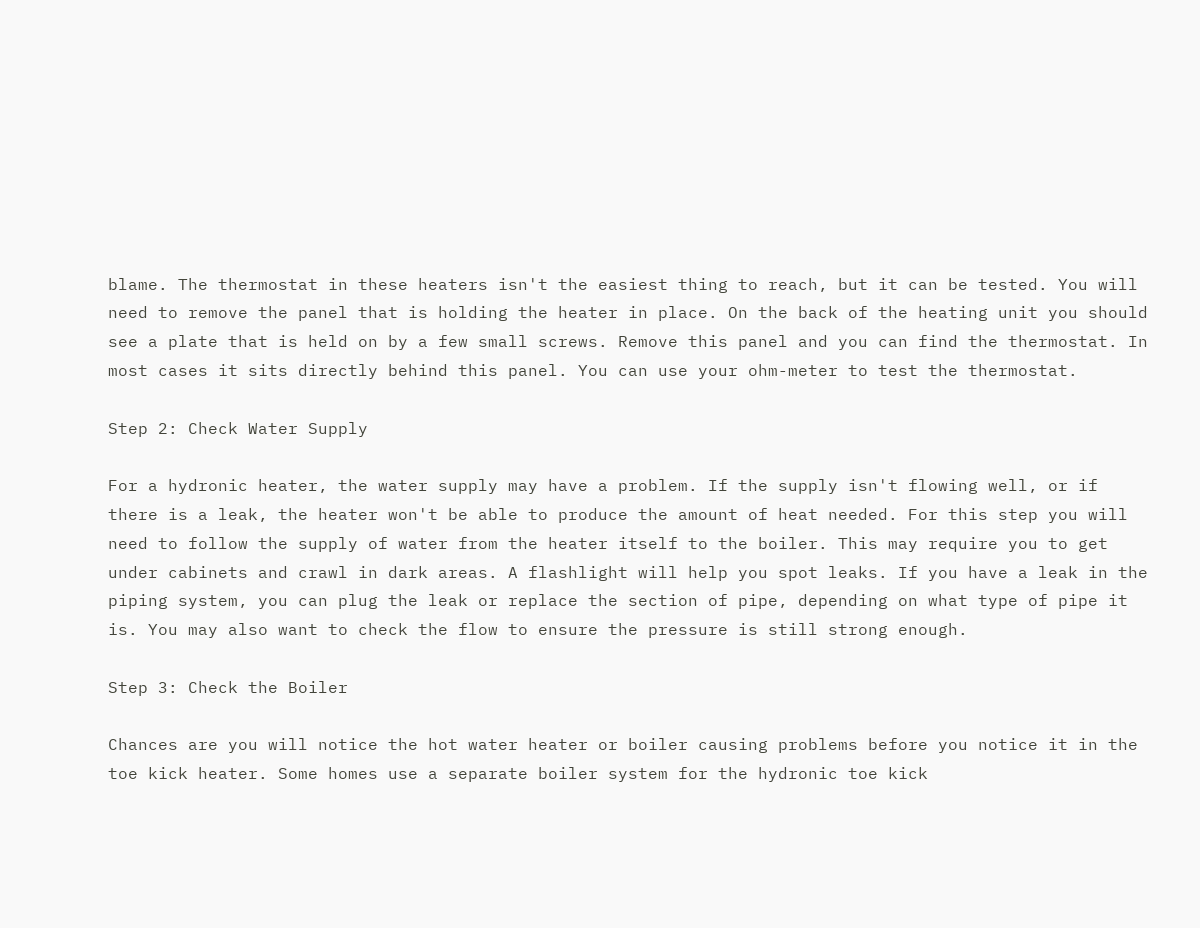blame. The thermostat in these heaters isn't the easiest thing to reach, but it can be tested. You will need to remove the panel that is holding the heater in place. On the back of the heating unit you should see a plate that is held on by a few small screws. Remove this panel and you can find the thermostat. In most cases it sits directly behind this panel. You can use your ohm-meter to test the thermostat.

Step 2: Check Water Supply

For a hydronic heater, the water supply may have a problem. If the supply isn't flowing well, or if there is a leak, the heater won't be able to produce the amount of heat needed. For this step you will need to follow the supply of water from the heater itself to the boiler. This may require you to get under cabinets and crawl in dark areas. A flashlight will help you spot leaks. If you have a leak in the piping system, you can plug the leak or replace the section of pipe, depending on what type of pipe it is. You may also want to check the flow to ensure the pressure is still strong enough.

Step 3: Check the Boiler

Chances are you will notice the hot water heater or boiler causing problems before you notice it in the toe kick heater. Some homes use a separate boiler system for the hydronic toe kick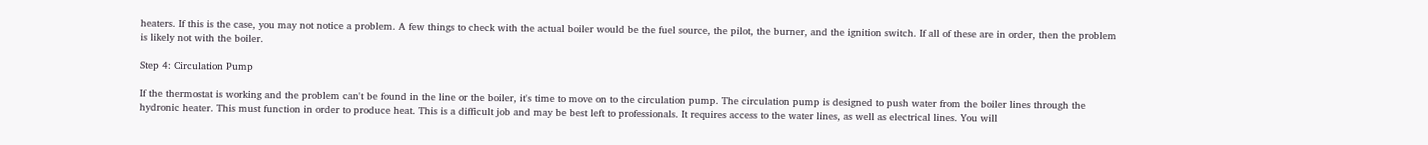heaters. If this is the case, you may not notice a problem. A few things to check with the actual boiler would be the fuel source, the pilot, the burner, and the ignition switch. If all of these are in order, then the problem is likely not with the boiler.

Step 4: Circulation Pump

If the thermostat is working and the problem can't be found in the line or the boiler, it's time to move on to the circulation pump. The circulation pump is designed to push water from the boiler lines through the hydronic heater. This must function in order to produce heat. This is a difficult job and may be best left to professionals. It requires access to the water lines, as well as electrical lines. You will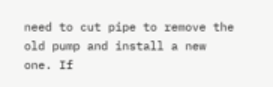need to cut pipe to remove the old pump and install a new one. If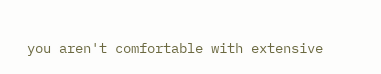you aren't comfortable with extensive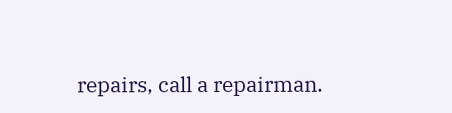repairs, call a repairman.